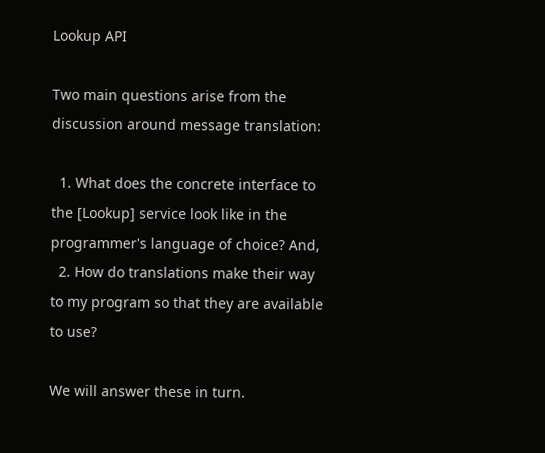Lookup API

Two main questions arise from the discussion around message translation:

  1. What does the concrete interface to the [Lookup] service look like in the programmer's language of choice? And,
  2. How do translations make their way to my program so that they are available to use?

We will answer these in turn.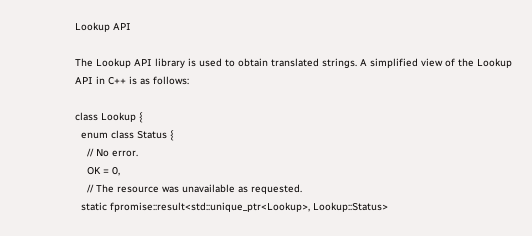Lookup API

The Lookup API library is used to obtain translated strings. A simplified view of the Lookup API in C++ is as follows:

class Lookup {
  enum class Status {
    // No error.
    OK = 0,
    // The resource was unavailable as requested.
  static fpromise::result<std::unique_ptr<Lookup>, Lookup::Status>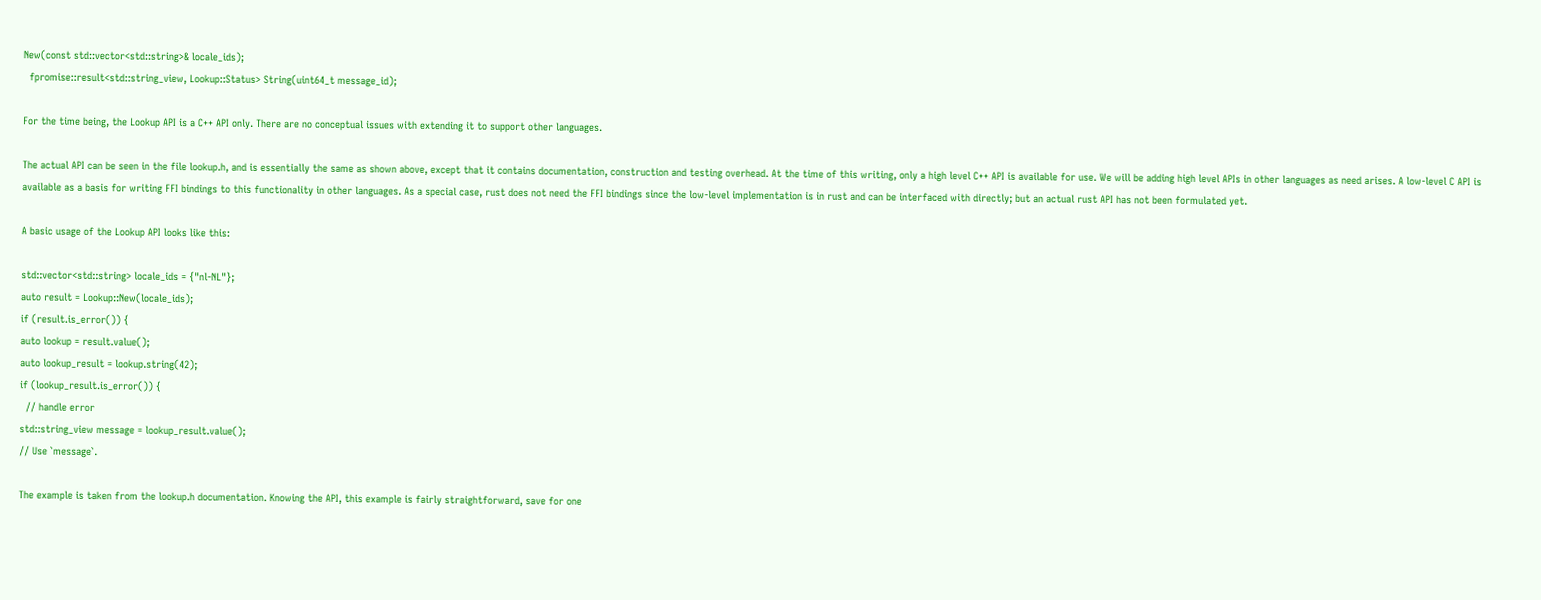New(const std::vector<std::string>& locale_ids);
  fpromise::result<std::string_view, Lookup::Status> String(uint64_t message_id);

For the time being, the Lookup API is a C++ API only. There are no conceptual issues with extending it to support other languages.

The actual API can be seen in the file lookup.h, and is essentially the same as shown above, except that it contains documentation, construction and testing overhead. At the time of this writing, only a high level C++ API is available for use. We will be adding high level APIs in other languages as need arises. A low-level C API is available as a basis for writing FFI bindings to this functionality in other languages. As a special case, rust does not need the FFI bindings since the low-level implementation is in rust and can be interfaced with directly; but an actual rust API has not been formulated yet.

A basic usage of the Lookup API looks like this:

std::vector<std::string> locale_ids = {"nl-NL"};
auto result = Lookup::New(locale_ids);
if (result.is_error()) {
auto lookup = result.value();
auto lookup_result = lookup.string(42);
if (lookup_result.is_error()) {
  // handle error
std::string_view message = lookup_result.value();
// Use `message`.

The example is taken from the lookup.h documentation. Knowing the API, this example is fairly straightforward, save for one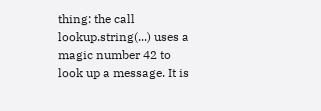thing: the call lookup.string(...) uses a magic number 42 to look up a message. It is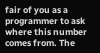fair of you as a programmer to ask where this number comes from. The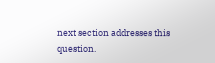next section addresses this question.